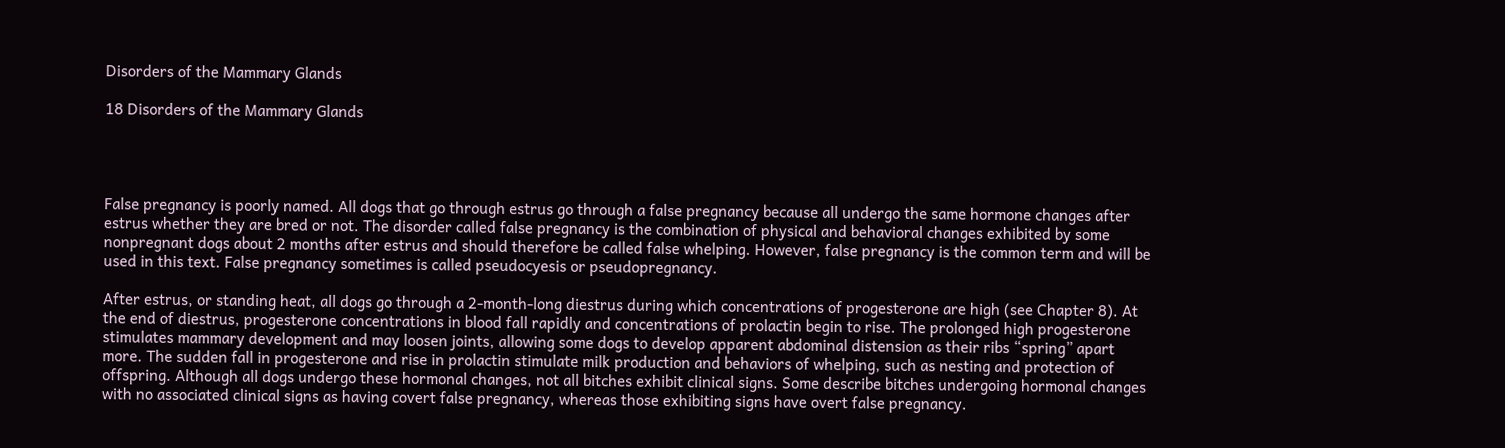Disorders of the Mammary Glands

18 Disorders of the Mammary Glands




False pregnancy is poorly named. All dogs that go through estrus go through a false pregnancy because all undergo the same hormone changes after estrus whether they are bred or not. The disorder called false pregnancy is the combination of physical and behavioral changes exhibited by some nonpregnant dogs about 2 months after estrus and should therefore be called false whelping. However, false pregnancy is the common term and will be used in this text. False pregnancy sometimes is called pseudocyesis or pseudopregnancy.

After estrus, or standing heat, all dogs go through a 2-month-long diestrus during which concentrations of progesterone are high (see Chapter 8). At the end of diestrus, progesterone concentrations in blood fall rapidly and concentrations of prolactin begin to rise. The prolonged high progesterone stimulates mammary development and may loosen joints, allowing some dogs to develop apparent abdominal distension as their ribs “spring” apart more. The sudden fall in progesterone and rise in prolactin stimulate milk production and behaviors of whelping, such as nesting and protection of offspring. Although all dogs undergo these hormonal changes, not all bitches exhibit clinical signs. Some describe bitches undergoing hormonal changes with no associated clinical signs as having covert false pregnancy, whereas those exhibiting signs have overt false pregnancy.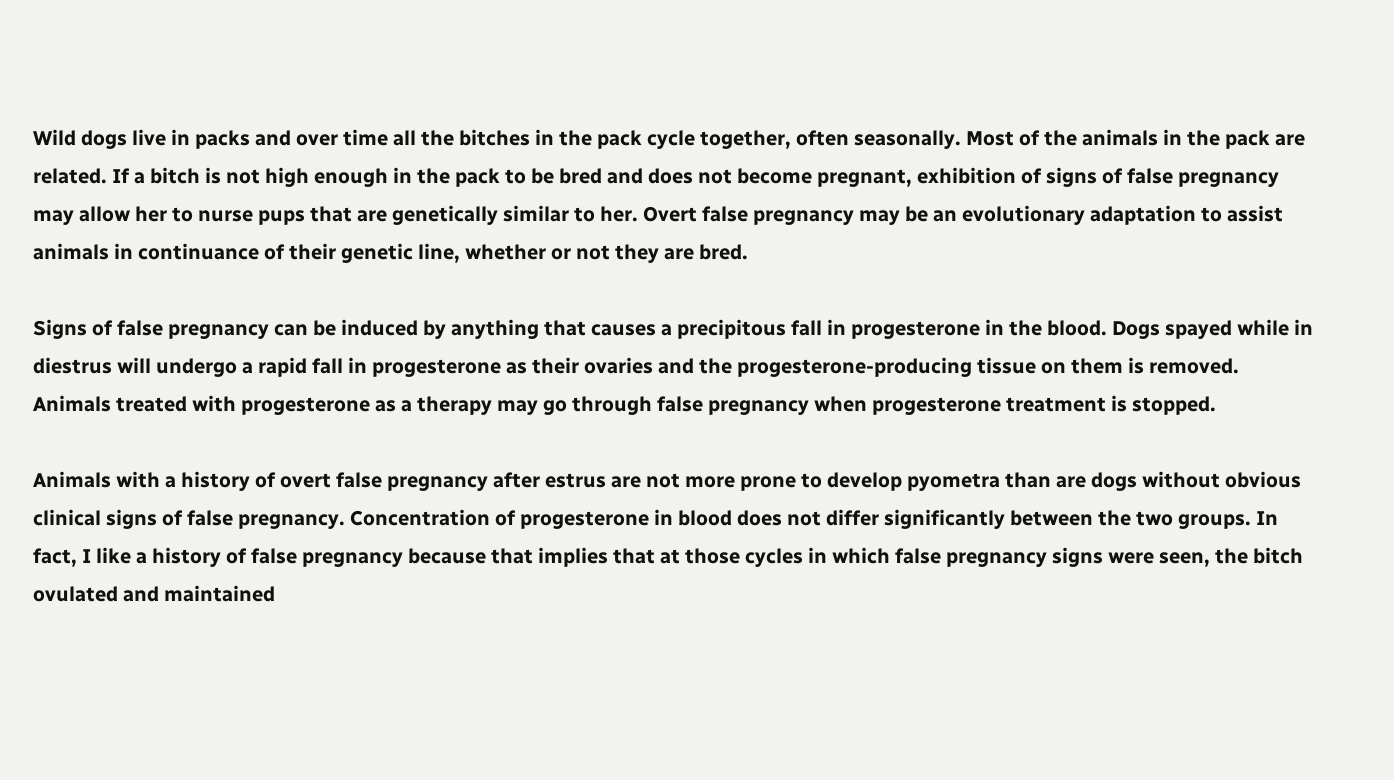Wild dogs live in packs and over time all the bitches in the pack cycle together, often seasonally. Most of the animals in the pack are related. If a bitch is not high enough in the pack to be bred and does not become pregnant, exhibition of signs of false pregnancy may allow her to nurse pups that are genetically similar to her. Overt false pregnancy may be an evolutionary adaptation to assist animals in continuance of their genetic line, whether or not they are bred.

Signs of false pregnancy can be induced by anything that causes a precipitous fall in progesterone in the blood. Dogs spayed while in diestrus will undergo a rapid fall in progesterone as their ovaries and the progesterone-producing tissue on them is removed. Animals treated with progesterone as a therapy may go through false pregnancy when progesterone treatment is stopped.

Animals with a history of overt false pregnancy after estrus are not more prone to develop pyometra than are dogs without obvious clinical signs of false pregnancy. Concentration of progesterone in blood does not differ significantly between the two groups. In fact, I like a history of false pregnancy because that implies that at those cycles in which false pregnancy signs were seen, the bitch ovulated and maintained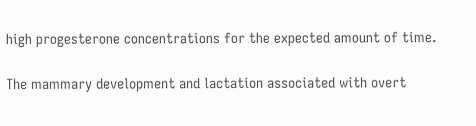high progesterone concentrations for the expected amount of time.

The mammary development and lactation associated with overt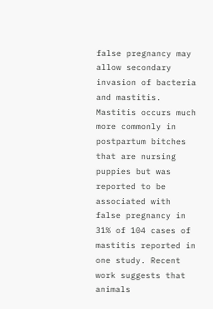false pregnancy may allow secondary invasion of bacteria and mastitis. Mastitis occurs much more commonly in postpartum bitches that are nursing puppies but was reported to be associated with false pregnancy in 31% of 104 cases of mastitis reported in one study. Recent work suggests that animals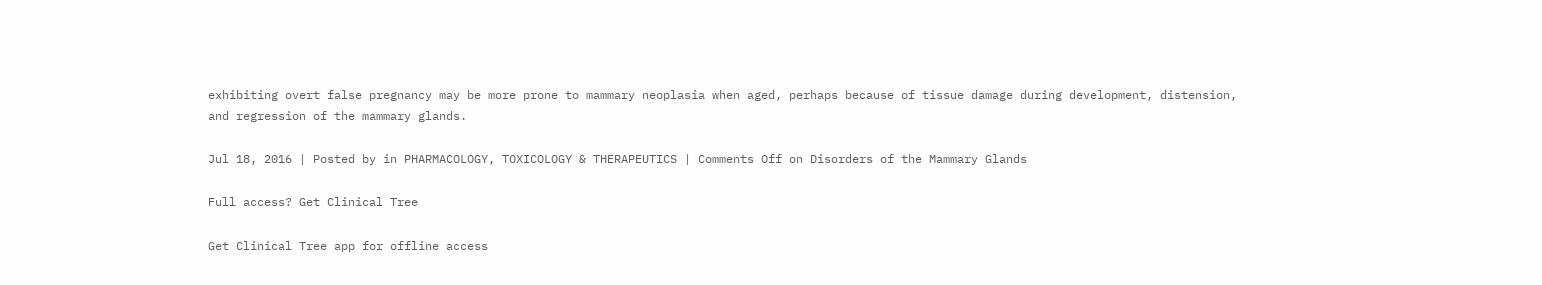exhibiting overt false pregnancy may be more prone to mammary neoplasia when aged, perhaps because of tissue damage during development, distension, and regression of the mammary glands.

Jul 18, 2016 | Posted by in PHARMACOLOGY, TOXICOLOGY & THERAPEUTICS | Comments Off on Disorders of the Mammary Glands

Full access? Get Clinical Tree

Get Clinical Tree app for offline access